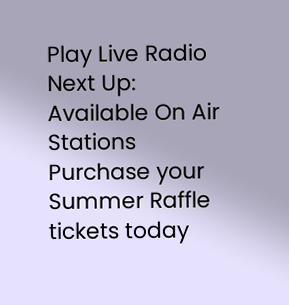Play Live Radio
Next Up:
Available On Air Stations
Purchase your Summer Raffle tickets today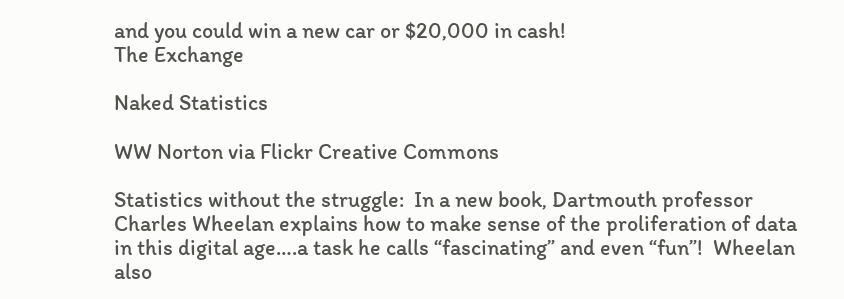and you could win a new car or $20,000 in cash!
The Exchange

Naked Statistics

WW Norton via Flickr Creative Commons

Statistics without the struggle:  In a new book, Dartmouth professor Charles Wheelan explains how to make sense of the proliferation of data in this digital age….a task he calls “fascinating” and even “fun”!  Wheelan also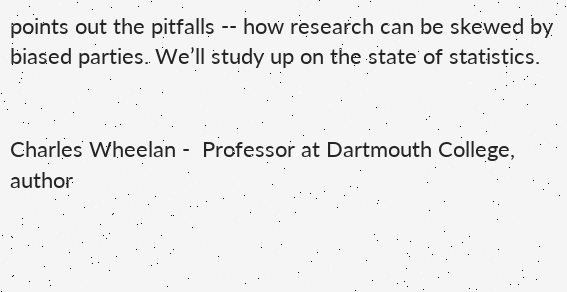points out the pitfalls -- how research can be skewed by biased parties. We’ll study up on the state of statistics.


Charles Wheelan -  Professor at Dartmouth College, author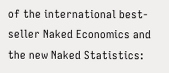of the international best-seller Naked Economics and the new Naked Statistics: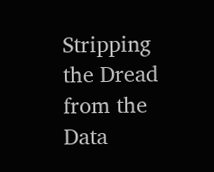Stripping the Dread from the Data